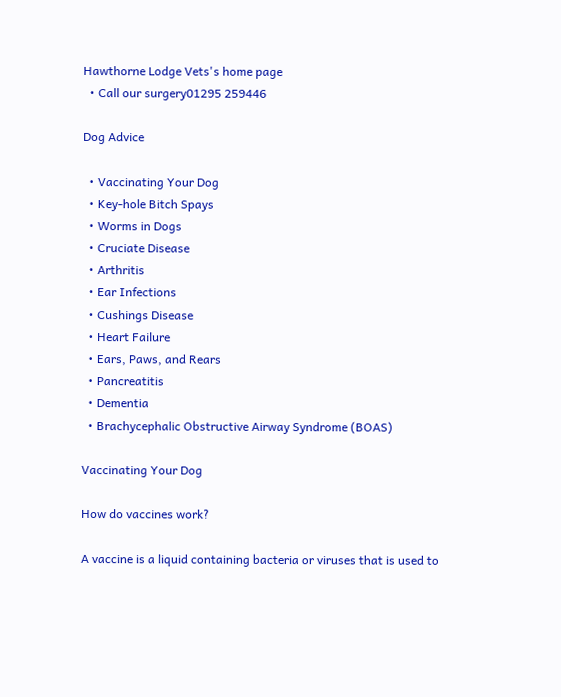Hawthorne Lodge Vets's home page
  • Call our surgery01295 259446

Dog Advice

  • Vaccinating Your Dog
  • Key-hole Bitch Spays
  • Worms in Dogs
  • Cruciate Disease
  • Arthritis
  • Ear Infections
  • Cushings Disease
  • Heart Failure
  • Ears, Paws, and Rears
  • Pancreatitis
  • Dementia
  • Brachycephalic Obstructive Airway Syndrome (BOAS)

Vaccinating Your Dog

How do vaccines work?

A vaccine is a liquid containing bacteria or viruses that is used to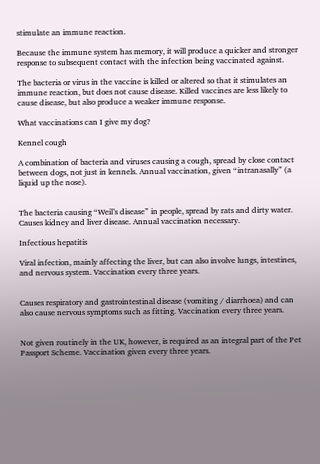stimulate an immune reaction.

Because the immune system has memory, it will produce a quicker and stronger response to subsequent contact with the infection being vaccinated against.

The bacteria or virus in the vaccine is killed or altered so that it stimulates an immune reaction, but does not cause disease. Killed vaccines are less likely to cause disease, but also produce a weaker immune response.

What vaccinations can I give my dog?

Kennel cough

A combination of bacteria and viruses causing a cough, spread by close contact between dogs, not just in kennels. Annual vaccination, given “intranasally” (a liquid up the nose).


The bacteria causing “Weil’s disease” in people, spread by rats and dirty water. Causes kidney and liver disease. Annual vaccination necessary.

Infectious hepatitis

Viral infection, mainly affecting the liver, but can also involve lungs, intestines, and nervous system. Vaccination every three years.


Causes respiratory and gastrointestinal disease (vomiting / diarrhoea) and can also cause nervous symptoms such as fitting. Vaccination every three years.


Not given routinely in the UK, however, is required as an integral part of the Pet Passport Scheme. Vaccination given every three years.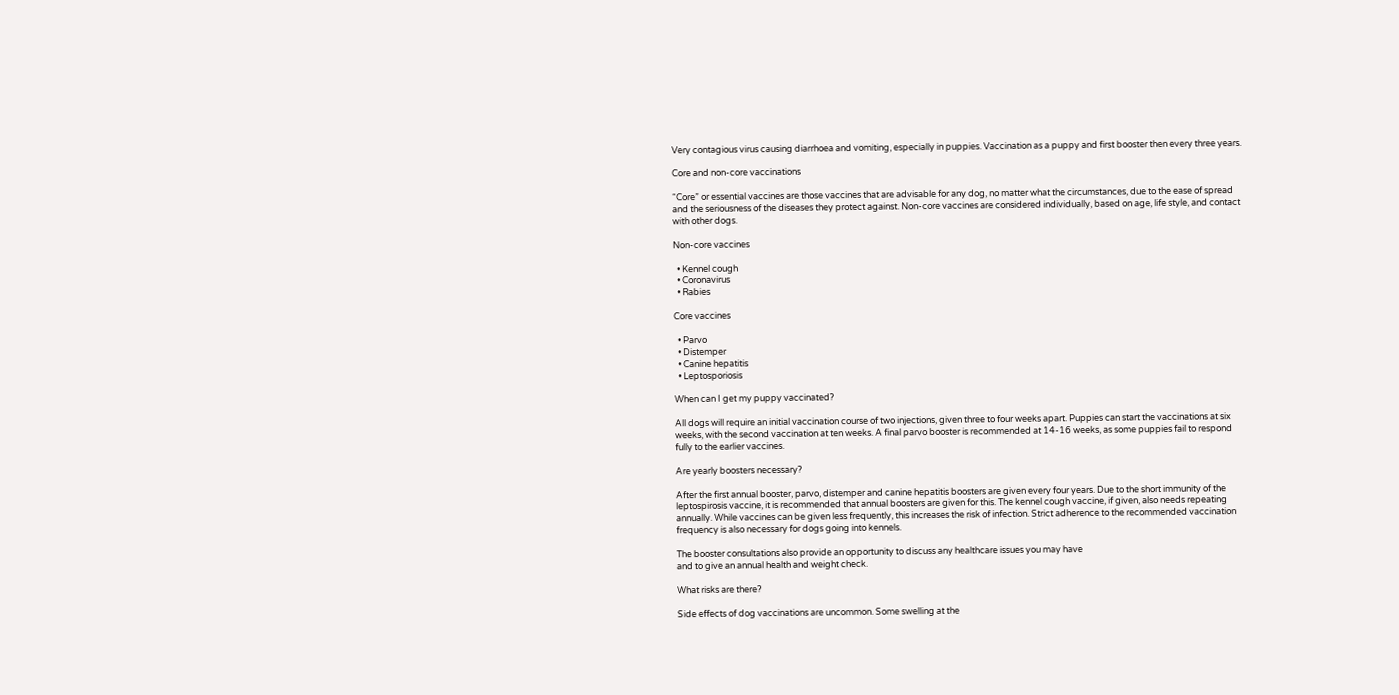Very contagious virus causing diarrhoea and vomiting, especially in puppies. Vaccination as a puppy and first booster then every three years.

Core and non-core vaccinations

“Core” or essential vaccines are those vaccines that are advisable for any dog, no matter what the circumstances, due to the ease of spread and the seriousness of the diseases they protect against. Non-core vaccines are considered individually, based on age, life style, and contact with other dogs.

Non-core vaccines

  • Kennel cough
  • Coronavirus
  • Rabies

Core vaccines

  • Parvo
  • Distemper
  • Canine hepatitis
  • Leptosporiosis

When can I get my puppy vaccinated?

All dogs will require an initial vaccination course of two injections, given three to four weeks apart. Puppies can start the vaccinations at six weeks, with the second vaccination at ten weeks. A final parvo booster is recommended at 14-16 weeks, as some puppies fail to respond fully to the earlier vaccines.

Are yearly boosters necessary?

After the first annual booster, parvo, distemper and canine hepatitis boosters are given every four years. Due to the short immunity of the leptospirosis vaccine, it is recommended that annual boosters are given for this. The kennel cough vaccine, if given, also needs repeating annually. While vaccines can be given less frequently, this increases the risk of infection. Strict adherence to the recommended vaccination frequency is also necessary for dogs going into kennels.

The booster consultations also provide an opportunity to discuss any healthcare issues you may have
and to give an annual health and weight check.

What risks are there?

Side effects of dog vaccinations are uncommon. Some swelling at the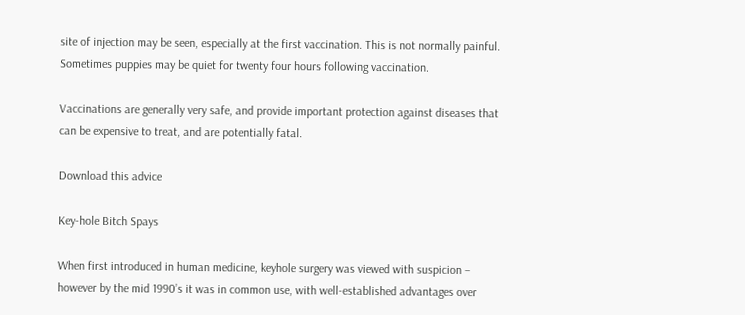site of injection may be seen, especially at the first vaccination. This is not normally painful. Sometimes puppies may be quiet for twenty four hours following vaccination.

Vaccinations are generally very safe, and provide important protection against diseases that can be expensive to treat, and are potentially fatal.

Download this advice

Key-hole Bitch Spays

When first introduced in human medicine, keyhole surgery was viewed with suspicion – however by the mid 1990’s it was in common use, with well-established advantages over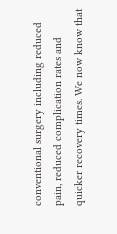conventional surgery including reduced pain, reduced complication rates and quicker recovery times. We now know that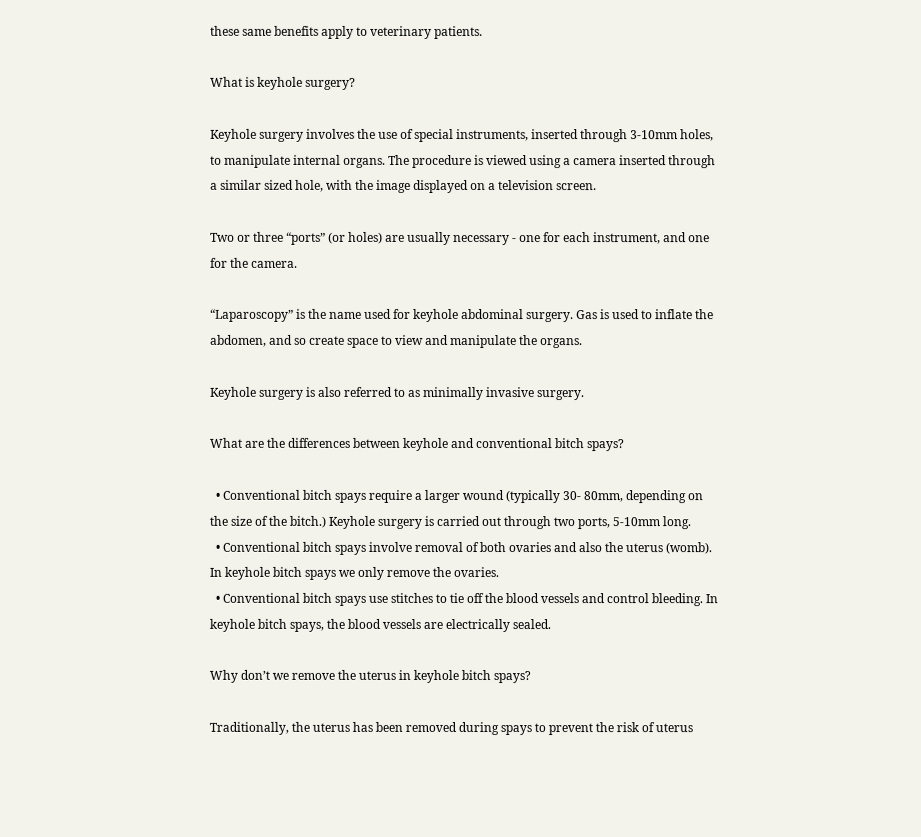these same benefits apply to veterinary patients.

What is keyhole surgery?

Keyhole surgery involves the use of special instruments, inserted through 3-10mm holes, to manipulate internal organs. The procedure is viewed using a camera inserted through a similar sized hole, with the image displayed on a television screen.

Two or three “ports” (or holes) are usually necessary - one for each instrument, and one for the camera.

“Laparoscopy” is the name used for keyhole abdominal surgery. Gas is used to inflate the abdomen, and so create space to view and manipulate the organs.

Keyhole surgery is also referred to as minimally invasive surgery.

What are the differences between keyhole and conventional bitch spays?

  • Conventional bitch spays require a larger wound (typically 30- 80mm, depending on the size of the bitch.) Keyhole surgery is carried out through two ports, 5-10mm long.
  • Conventional bitch spays involve removal of both ovaries and also the uterus (womb). In keyhole bitch spays we only remove the ovaries.
  • Conventional bitch spays use stitches to tie off the blood vessels and control bleeding. In keyhole bitch spays, the blood vessels are electrically sealed.

Why don’t we remove the uterus in keyhole bitch spays?

Traditionally, the uterus has been removed during spays to prevent the risk of uterus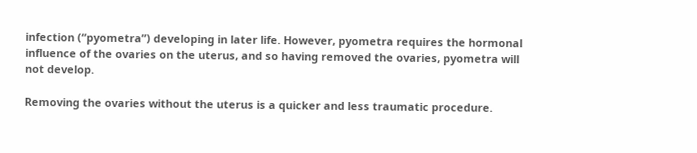infection (“pyometra”) developing in later life. However, pyometra requires the hormonal influence of the ovaries on the uterus, and so having removed the ovaries, pyometra will not develop.

Removing the ovaries without the uterus is a quicker and less traumatic procedure.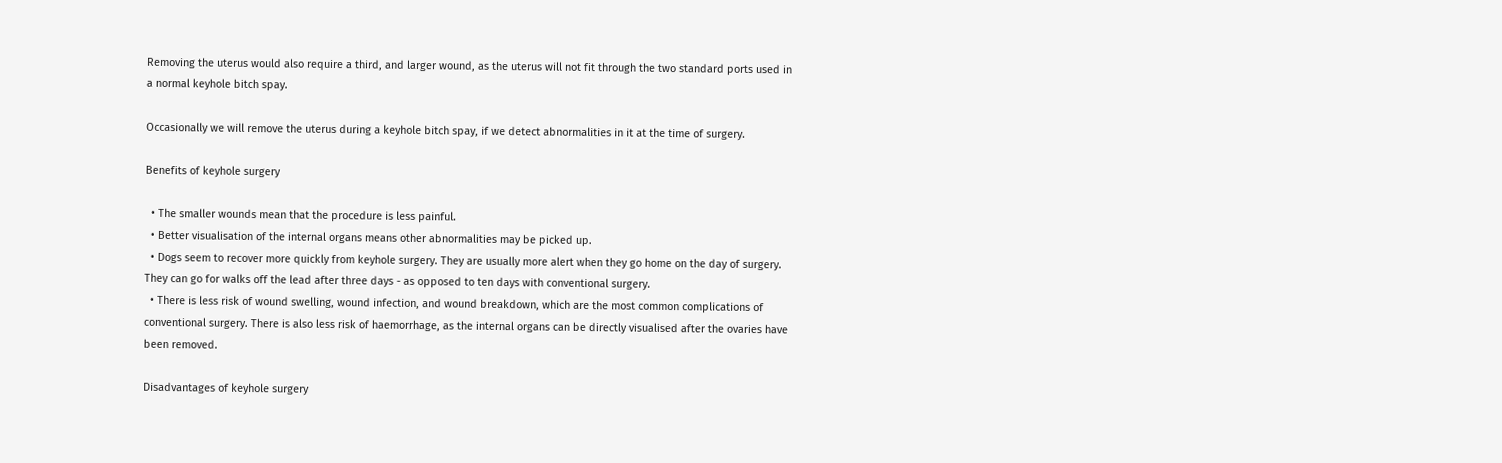Removing the uterus would also require a third, and larger wound, as the uterus will not fit through the two standard ports used in a normal keyhole bitch spay.

Occasionally we will remove the uterus during a keyhole bitch spay, if we detect abnormalities in it at the time of surgery.

Benefits of keyhole surgery

  • The smaller wounds mean that the procedure is less painful.
  • Better visualisation of the internal organs means other abnormalities may be picked up.
  • Dogs seem to recover more quickly from keyhole surgery. They are usually more alert when they go home on the day of surgery. They can go for walks off the lead after three days - as opposed to ten days with conventional surgery.
  • There is less risk of wound swelling, wound infection, and wound breakdown, which are the most common complications of conventional surgery. There is also less risk of haemorrhage, as the internal organs can be directly visualised after the ovaries have been removed.

Disadvantages of keyhole surgery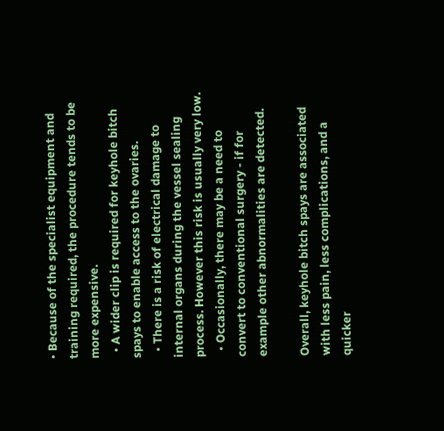• Because of the specialist equipment and training required, the procedure tends to be more expensive.
  • A wider clip is required for keyhole bitch spays to enable access to the ovaries.
  • There is a risk of electrical damage to internal organs during the vessel sealing process. However this risk is usually very low.
  • Occasionally, there may be a need to convert to conventional surgery - if for example other abnormalities are detected.

Overall, keyhole bitch spays are associated with less pain, less complications, and a quicker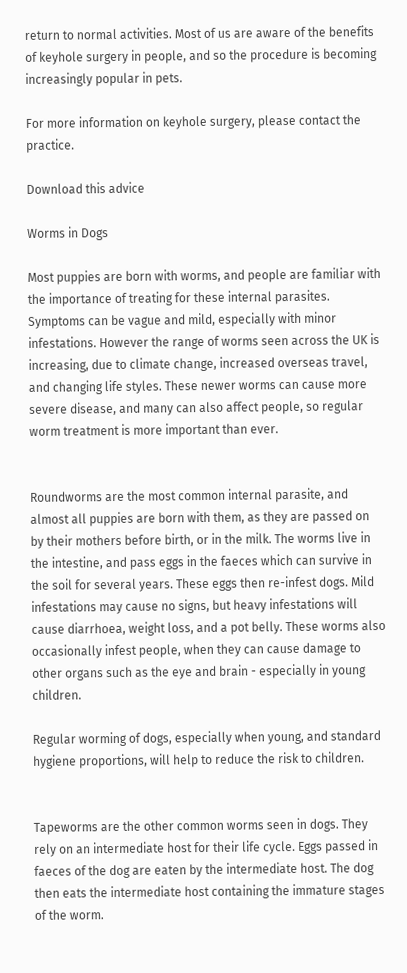return to normal activities. Most of us are aware of the benefits of keyhole surgery in people, and so the procedure is becoming increasingly popular in pets.

For more information on keyhole surgery, please contact the practice.

Download this advice

Worms in Dogs

Most puppies are born with worms, and people are familiar with the importance of treating for these internal parasites. Symptoms can be vague and mild, especially with minor infestations. However the range of worms seen across the UK is increasing, due to climate change, increased overseas travel, and changing life styles. These newer worms can cause more severe disease, and many can also affect people, so regular worm treatment is more important than ever.


Roundworms are the most common internal parasite, and almost all puppies are born with them, as they are passed on by their mothers before birth, or in the milk. The worms live in the intestine, and pass eggs in the faeces which can survive in the soil for several years. These eggs then re-infest dogs. Mild infestations may cause no signs, but heavy infestations will cause diarrhoea, weight loss, and a pot belly. These worms also occasionally infest people, when they can cause damage to other organs such as the eye and brain - especially in young children.

Regular worming of dogs, especially when young, and standard hygiene proportions, will help to reduce the risk to children.


Tapeworms are the other common worms seen in dogs. They rely on an intermediate host for their life cycle. Eggs passed in faeces of the dog are eaten by the intermediate host. The dog then eats the intermediate host containing the immature stages of the worm.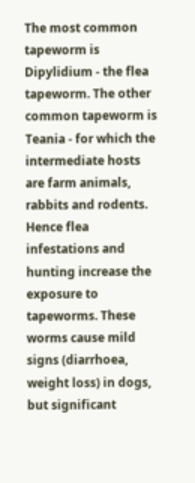The most common tapeworm is Dipylidium - the flea tapeworm. The other common tapeworm is Teania - for which the intermediate hosts are farm animals, rabbits and rodents. Hence flea infestations and hunting increase the exposure to tapeworms. These worms cause mild signs (diarrhoea, weight loss) in dogs, but significant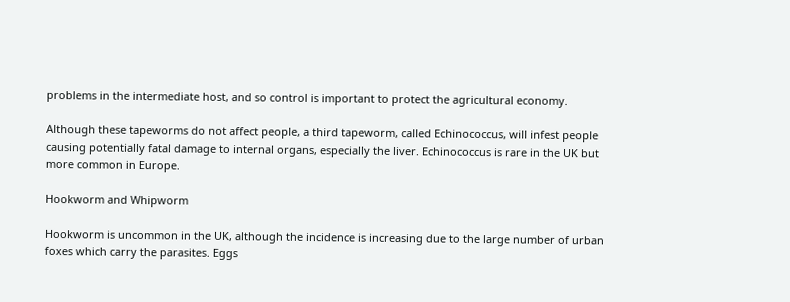problems in the intermediate host, and so control is important to protect the agricultural economy.

Although these tapeworms do not affect people, a third tapeworm, called Echinococcus, will infest people causing potentially fatal damage to internal organs, especially the liver. Echinococcus is rare in the UK but more common in Europe.

Hookworm and Whipworm

Hookworm is uncommon in the UK, although the incidence is increasing due to the large number of urban foxes which carry the parasites. Eggs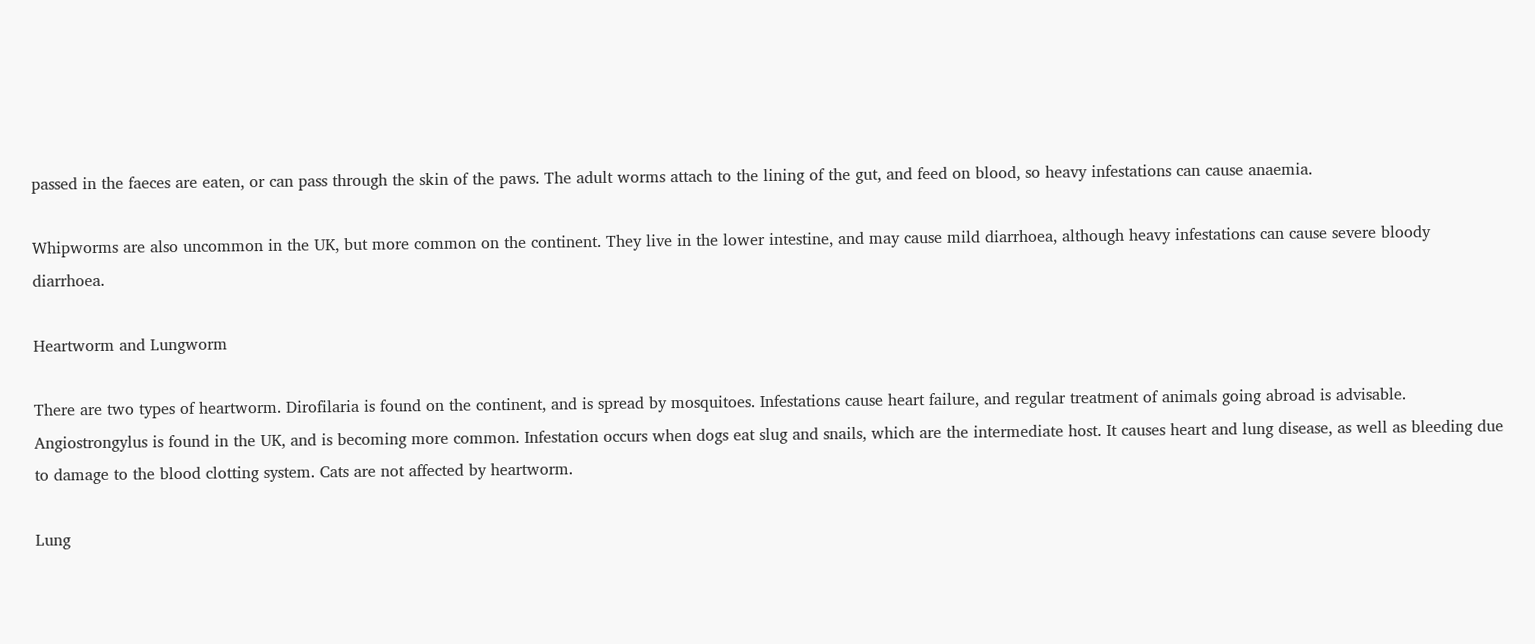passed in the faeces are eaten, or can pass through the skin of the paws. The adult worms attach to the lining of the gut, and feed on blood, so heavy infestations can cause anaemia.

Whipworms are also uncommon in the UK, but more common on the continent. They live in the lower intestine, and may cause mild diarrhoea, although heavy infestations can cause severe bloody diarrhoea.

Heartworm and Lungworm

There are two types of heartworm. Dirofilaria is found on the continent, and is spread by mosquitoes. Infestations cause heart failure, and regular treatment of animals going abroad is advisable. Angiostrongylus is found in the UK, and is becoming more common. Infestation occurs when dogs eat slug and snails, which are the intermediate host. It causes heart and lung disease, as well as bleeding due to damage to the blood clotting system. Cats are not affected by heartworm.

Lung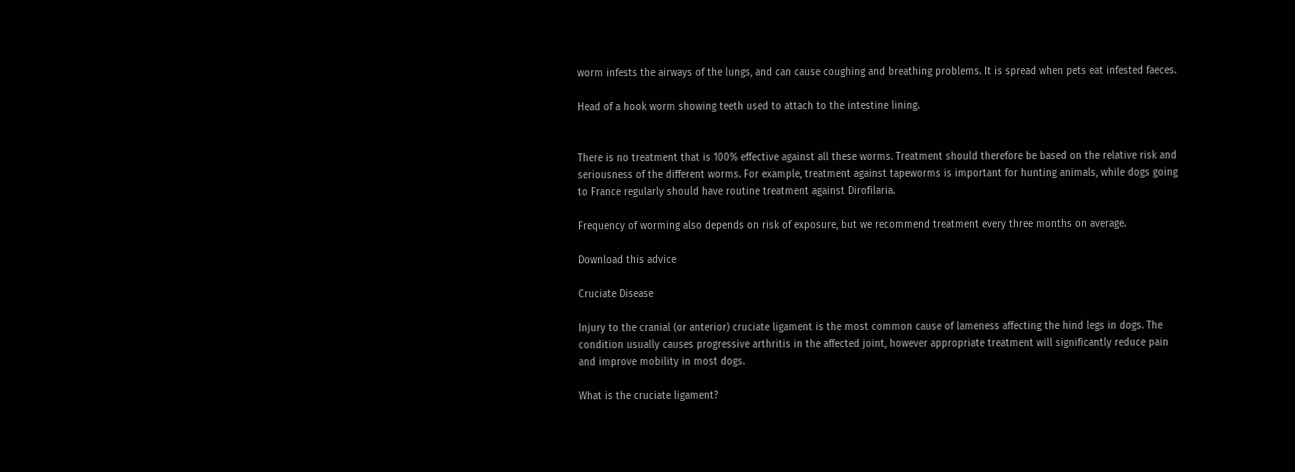worm infests the airways of the lungs, and can cause coughing and breathing problems. It is spread when pets eat infested faeces.

Head of a hook worm showing teeth used to attach to the intestine lining.


There is no treatment that is 100% effective against all these worms. Treatment should therefore be based on the relative risk and seriousness of the different worms. For example, treatment against tapeworms is important for hunting animals, while dogs going to France regularly should have routine treatment against Dirofilaria.

Frequency of worming also depends on risk of exposure, but we recommend treatment every three months on average.

Download this advice

Cruciate Disease

Injury to the cranial (or anterior) cruciate ligament is the most common cause of lameness affecting the hind legs in dogs. The condition usually causes progressive arthritis in the affected joint, however appropriate treatment will significantly reduce pain and improve mobility in most dogs.

What is the cruciate ligament?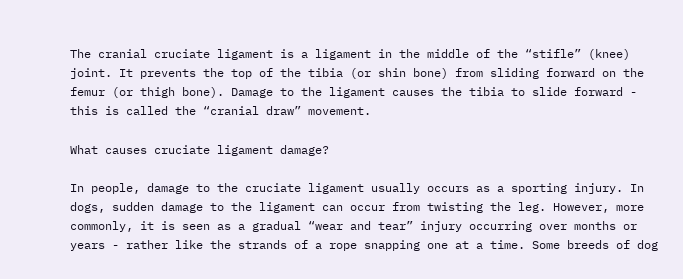The cranial cruciate ligament is a ligament in the middle of the “stifle” (knee) joint. It prevents the top of the tibia (or shin bone) from sliding forward on the femur (or thigh bone). Damage to the ligament causes the tibia to slide forward - this is called the “cranial draw” movement.

What causes cruciate ligament damage?

In people, damage to the cruciate ligament usually occurs as a sporting injury. In dogs, sudden damage to the ligament can occur from twisting the leg. However, more commonly, it is seen as a gradual “wear and tear” injury occurring over months or years - rather like the strands of a rope snapping one at a time. Some breeds of dog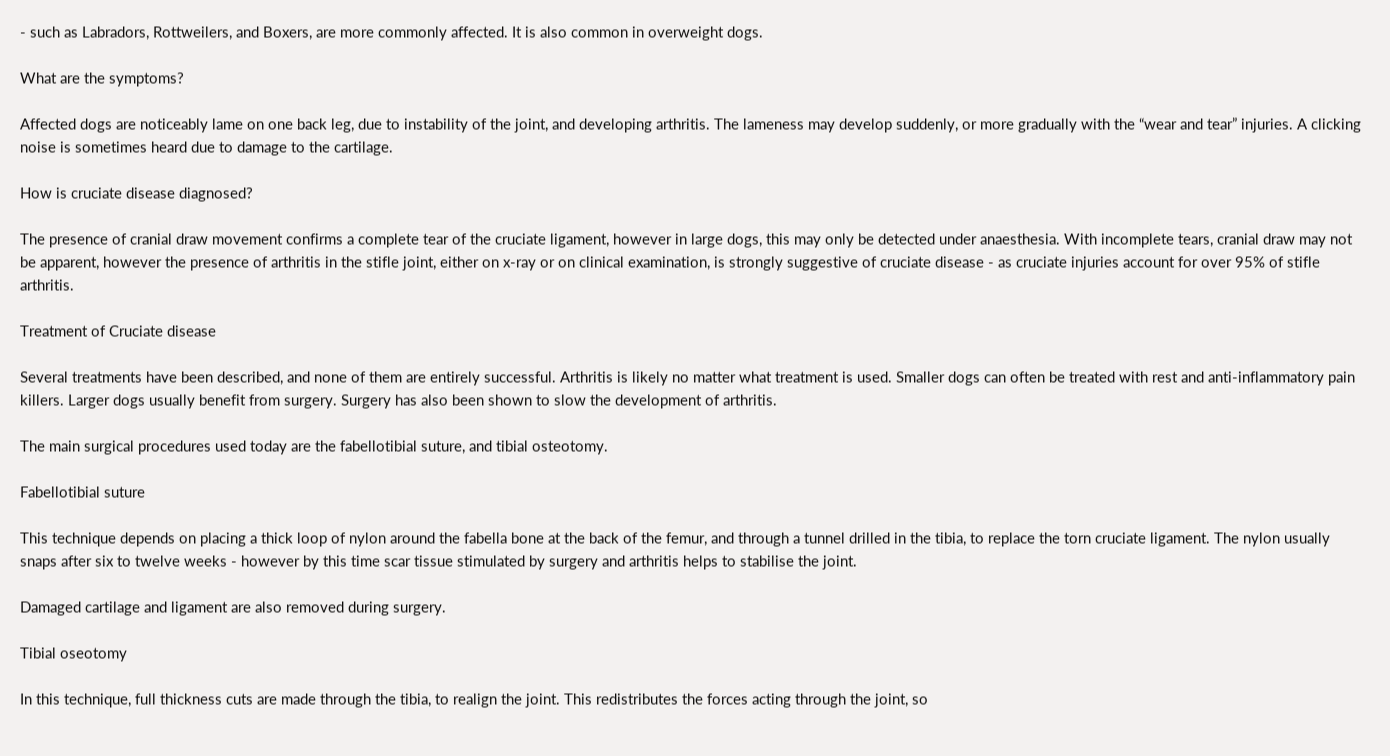- such as Labradors, Rottweilers, and Boxers, are more commonly affected. It is also common in overweight dogs.

What are the symptoms?

Affected dogs are noticeably lame on one back leg, due to instability of the joint, and developing arthritis. The lameness may develop suddenly, or more gradually with the “wear and tear” injuries. A clicking noise is sometimes heard due to damage to the cartilage.

How is cruciate disease diagnosed?

The presence of cranial draw movement confirms a complete tear of the cruciate ligament, however in large dogs, this may only be detected under anaesthesia. With incomplete tears, cranial draw may not be apparent, however the presence of arthritis in the stifle joint, either on x-ray or on clinical examination, is strongly suggestive of cruciate disease - as cruciate injuries account for over 95% of stifle arthritis.

Treatment of Cruciate disease

Several treatments have been described, and none of them are entirely successful. Arthritis is likely no matter what treatment is used. Smaller dogs can often be treated with rest and anti-inflammatory pain killers. Larger dogs usually benefit from surgery. Surgery has also been shown to slow the development of arthritis.

The main surgical procedures used today are the fabellotibial suture, and tibial osteotomy.

Fabellotibial suture

This technique depends on placing a thick loop of nylon around the fabella bone at the back of the femur, and through a tunnel drilled in the tibia, to replace the torn cruciate ligament. The nylon usually snaps after six to twelve weeks - however by this time scar tissue stimulated by surgery and arthritis helps to stabilise the joint.

Damaged cartilage and ligament are also removed during surgery.

Tibial oseotomy

In this technique, full thickness cuts are made through the tibia, to realign the joint. This redistributes the forces acting through the joint, so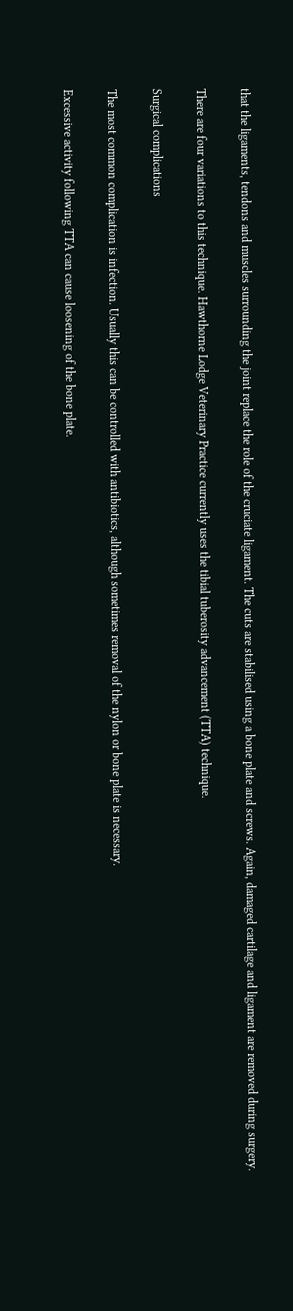that the ligaments, tendons and muscles surrounding the joint replace the role of the cruciate ligament. The cuts are stabilised using a bone plate and screws. Again, damaged cartilage and ligament are removed during surgery.

There are four variations to this technique. Hawthorne Lodge Veterinary Practice currently uses the tibial tuberosity advancement (TTA) technique.

Surgical complications

The most common complication is infection. Usually this can be controlled with antibiotics, although sometimes removal of the nylon or bone plate is necessary.

Excessive activity following TTA can cause loosening of the bone plate.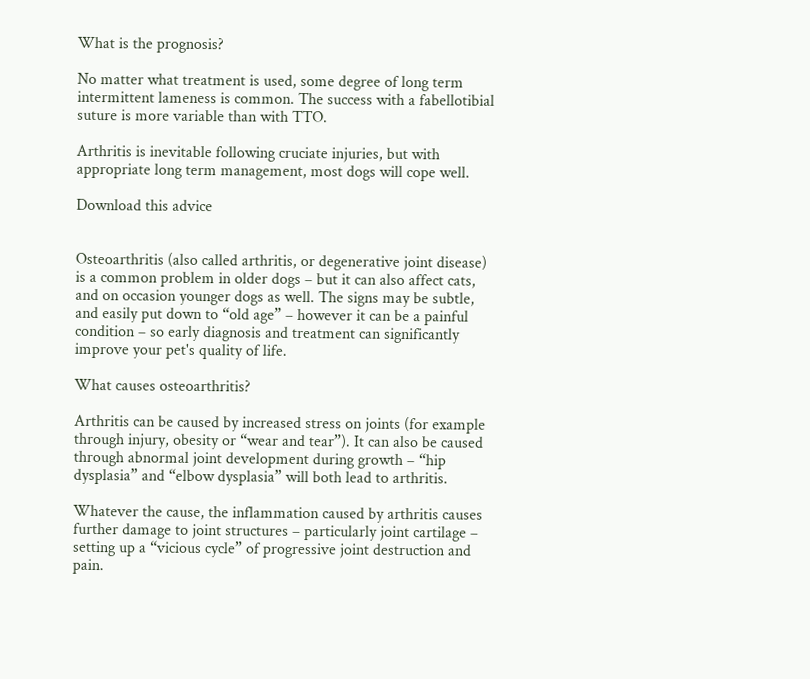What is the prognosis?

No matter what treatment is used, some degree of long term intermittent lameness is common. The success with a fabellotibial suture is more variable than with TTO.

Arthritis is inevitable following cruciate injuries, but with appropriate long term management, most dogs will cope well.

Download this advice


Osteoarthritis (also called arthritis, or degenerative joint disease) is a common problem in older dogs – but it can also affect cats, and on occasion younger dogs as well. The signs may be subtle, and easily put down to “old age” – however it can be a painful condition – so early diagnosis and treatment can significantly improve your pet's quality of life.

What causes osteoarthritis?

Arthritis can be caused by increased stress on joints (for example through injury, obesity or “wear and tear”). It can also be caused through abnormal joint development during growth – “hip dysplasia” and “elbow dysplasia” will both lead to arthritis.

Whatever the cause, the inflammation caused by arthritis causes further damage to joint structures – particularly joint cartilage – setting up a “vicious cycle” of progressive joint destruction and pain.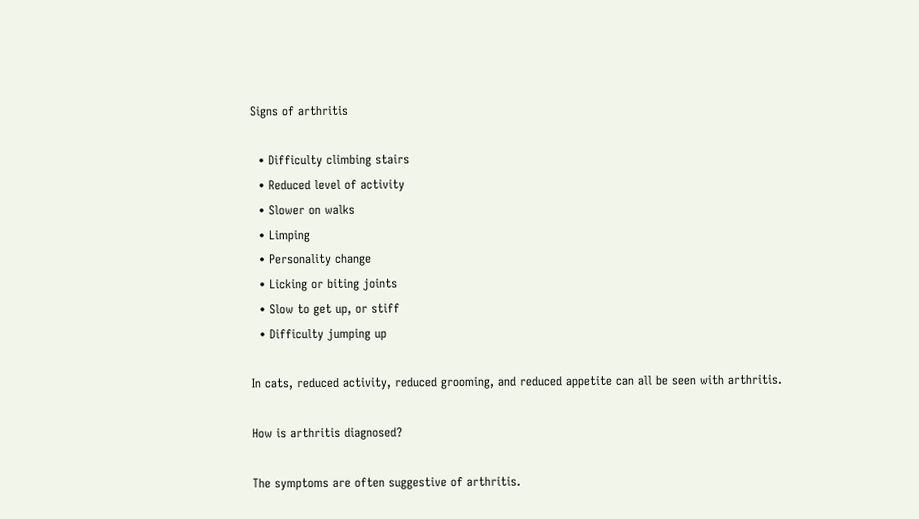Signs of arthritis

  • Difficulty climbing stairs
  • Reduced level of activity
  • Slower on walks
  • Limping
  • Personality change
  • Licking or biting joints
  • Slow to get up, or stiff
  • Difficulty jumping up

In cats, reduced activity, reduced grooming, and reduced appetite can all be seen with arthritis.

How is arthritis diagnosed?

The symptoms are often suggestive of arthritis.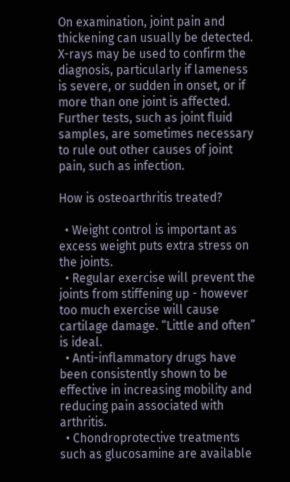On examination, joint pain and thickening can usually be detected. X-rays may be used to confirm the diagnosis, particularly if lameness is severe, or sudden in onset, or if more than one joint is affected. Further tests, such as joint fluid samples, are sometimes necessary to rule out other causes of joint pain, such as infection.

How is osteoarthritis treated?

  • Weight control is important as excess weight puts extra stress on the joints.
  • Regular exercise will prevent the joints from stiffening up - however too much exercise will cause cartilage damage. “Little and often” is ideal.
  • Anti-inflammatory drugs have been consistently shown to be effective in increasing mobility and reducing pain associated with arthritis.
  • Chondroprotective treatments such as glucosamine are available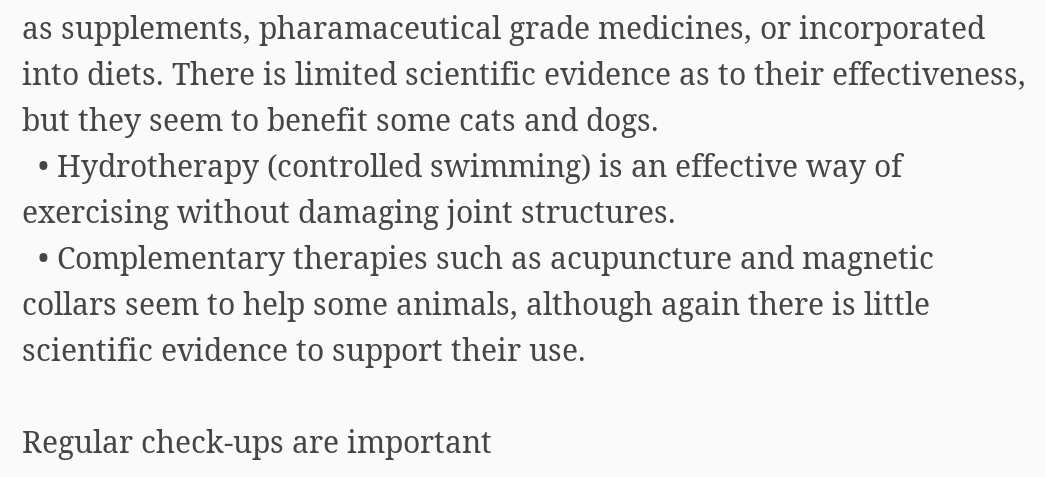as supplements, pharamaceutical grade medicines, or incorporated into diets. There is limited scientific evidence as to their effectiveness, but they seem to benefit some cats and dogs.
  • Hydrotherapy (controlled swimming) is an effective way of exercising without damaging joint structures.
  • Complementary therapies such as acupuncture and magnetic collars seem to help some animals, although again there is little scientific evidence to support their use.

Regular check-ups are important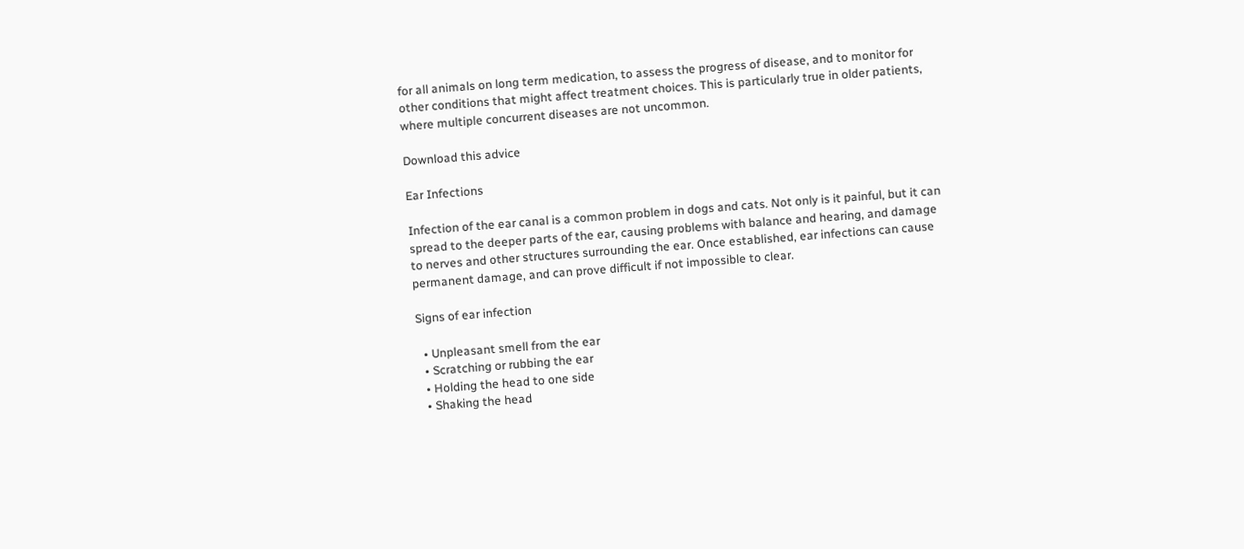for all animals on long term medication, to assess the progress of disease, and to monitor for other conditions that might affect treatment choices. This is particularly true in older patients, where multiple concurrent diseases are not uncommon.

Download this advice

Ear Infections

Infection of the ear canal is a common problem in dogs and cats. Not only is it painful, but it can spread to the deeper parts of the ear, causing problems with balance and hearing, and damage to nerves and other structures surrounding the ear. Once established, ear infections can cause permanent damage, and can prove difficult if not impossible to clear.

Signs of ear infection

  • Unpleasant smell from the ear
  • Scratching or rubbing the ear
  • Holding the head to one side
  • Shaking the head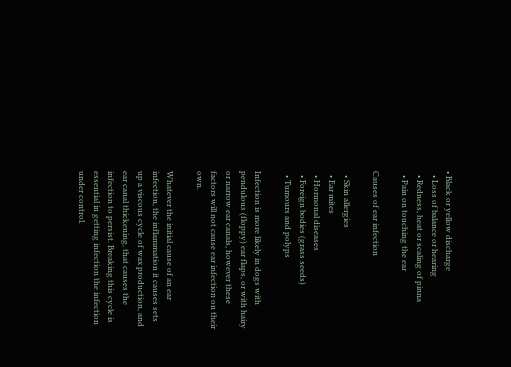• Black or yellow discharge
  • Loss of balance or hearing
  • Redness, heat or scaling of pinna
  • Pain on touching the ear

Causes of ear infection

  • Skin allergies
  • Ear mites
  • Hormonal diseases
  • Foreign bodies (grass seeds)
  • Tumours and polyps

Infection is more likely in dogs with pendulous (floppy) ear flaps, or with hairy or narrow ear canals, however these factors will not cause ear infection on their own.

Whatever the initial cause of an ear infection, the inflammation it causes sets up a viscous cycle of wax production, and ear canal thickening, that causes the infection to persist. Breaking this cycle is essential in getting infection the infection under control.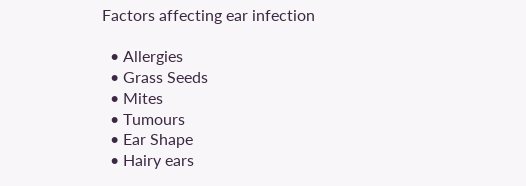Factors affecting ear infection

  • Allergies
  • Grass Seeds
  • Mites
  • Tumours
  • Ear Shape
  • Hairy ears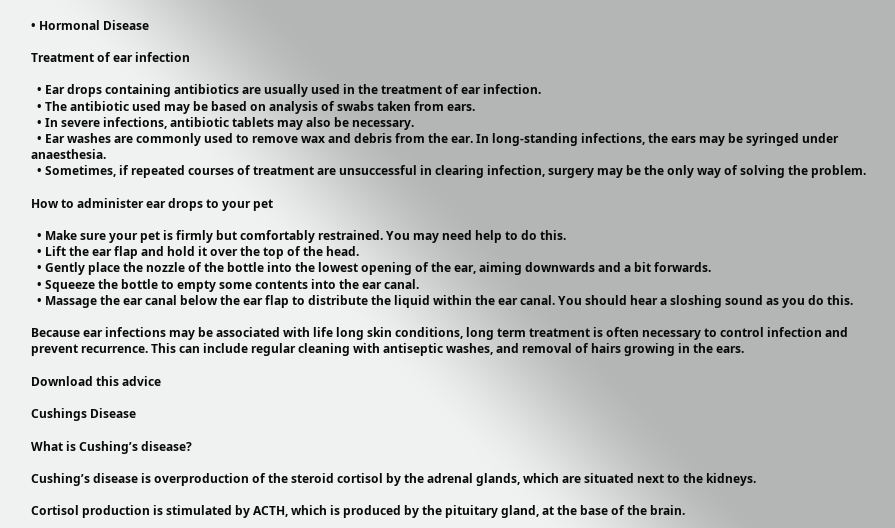• Hormonal Disease

Treatment of ear infection

  • Ear drops containing antibiotics are usually used in the treatment of ear infection.
  • The antibiotic used may be based on analysis of swabs taken from ears.
  • In severe infections, antibiotic tablets may also be necessary.
  • Ear washes are commonly used to remove wax and debris from the ear. In long-standing infections, the ears may be syringed under anaesthesia.
  • Sometimes, if repeated courses of treatment are unsuccessful in clearing infection, surgery may be the only way of solving the problem.

How to administer ear drops to your pet

  • Make sure your pet is firmly but comfortably restrained. You may need help to do this.
  • Lift the ear flap and hold it over the top of the head.
  • Gently place the nozzle of the bottle into the lowest opening of the ear, aiming downwards and a bit forwards.
  • Squeeze the bottle to empty some contents into the ear canal.
  • Massage the ear canal below the ear flap to distribute the liquid within the ear canal. You should hear a sloshing sound as you do this.

Because ear infections may be associated with life long skin conditions, long term treatment is often necessary to control infection and prevent recurrence. This can include regular cleaning with antiseptic washes, and removal of hairs growing in the ears.

Download this advice

Cushings Disease

What is Cushing’s disease?

Cushing’s disease is overproduction of the steroid cortisol by the adrenal glands, which are situated next to the kidneys.

Cortisol production is stimulated by ACTH, which is produced by the pituitary gland, at the base of the brain.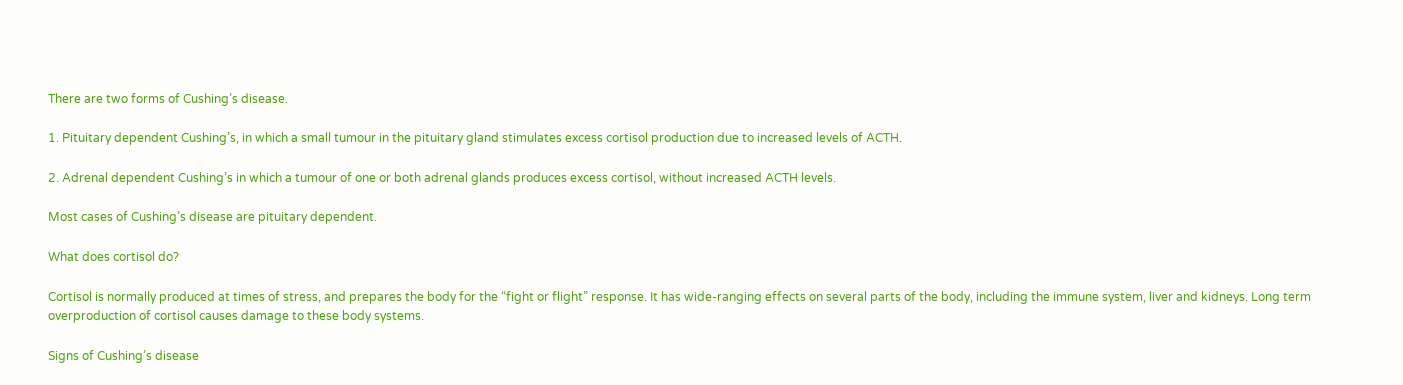There are two forms of Cushing’s disease.

1. Pituitary dependent Cushing’s, in which a small tumour in the pituitary gland stimulates excess cortisol production due to increased levels of ACTH.

2. Adrenal dependent Cushing’s in which a tumour of one or both adrenal glands produces excess cortisol, without increased ACTH levels.

Most cases of Cushing’s disease are pituitary dependent.

What does cortisol do?

Cortisol is normally produced at times of stress, and prepares the body for the “fight or flight” response. It has wide-ranging effects on several parts of the body, including the immune system, liver and kidneys. Long term overproduction of cortisol causes damage to these body systems.

Signs of Cushing’s disease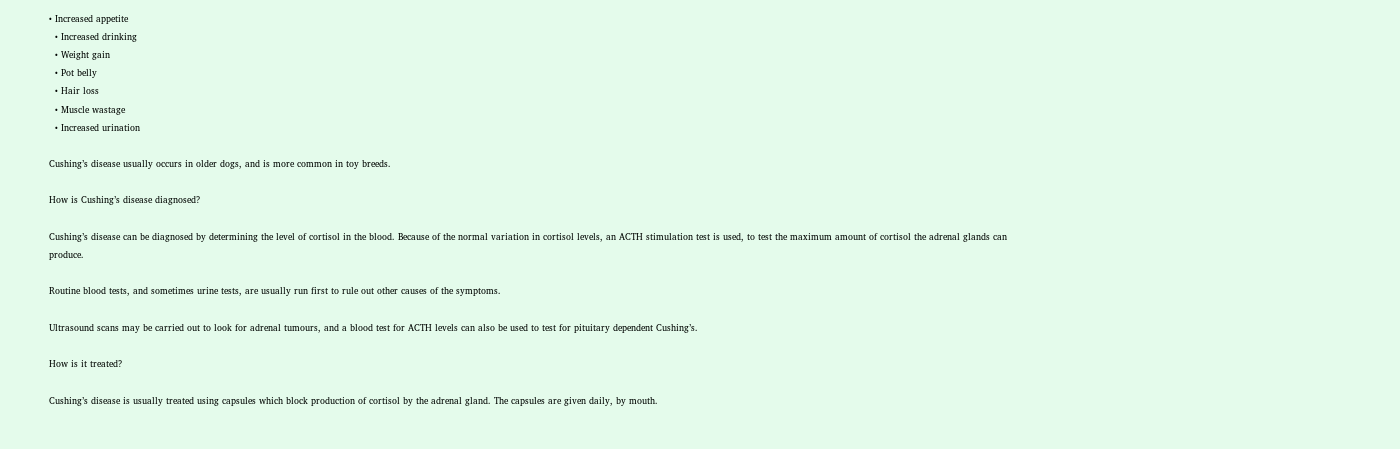• Increased appetite
  • Increased drinking
  • Weight gain
  • Pot belly
  • Hair loss
  • Muscle wastage
  • Increased urination

Cushing’s disease usually occurs in older dogs, and is more common in toy breeds.

How is Cushing’s disease diagnosed?

Cushing’s disease can be diagnosed by determining the level of cortisol in the blood. Because of the normal variation in cortisol levels, an ACTH stimulation test is used, to test the maximum amount of cortisol the adrenal glands can produce.

Routine blood tests, and sometimes urine tests, are usually run first to rule out other causes of the symptoms.

Ultrasound scans may be carried out to look for adrenal tumours, and a blood test for ACTH levels can also be used to test for pituitary dependent Cushing’s.

How is it treated?

Cushing’s disease is usually treated using capsules which block production of cortisol by the adrenal gland. The capsules are given daily, by mouth.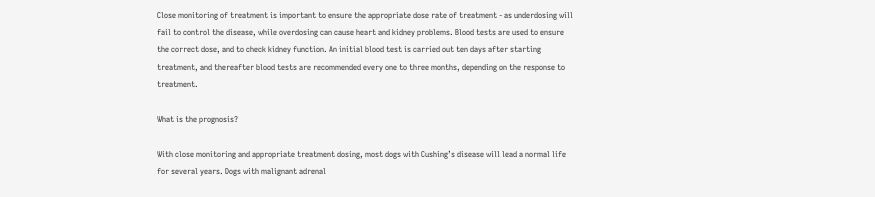Close monitoring of treatment is important to ensure the appropriate dose rate of treatment - as underdosing will fail to control the disease, while overdosing can cause heart and kidney problems. Blood tests are used to ensure the correct dose, and to check kidney function. An initial blood test is carried out ten days after starting treatment, and thereafter blood tests are recommended every one to three months, depending on the response to treatment.

What is the prognosis?

With close monitoring and appropriate treatment dosing, most dogs with Cushing’s disease will lead a normal life for several years. Dogs with malignant adrenal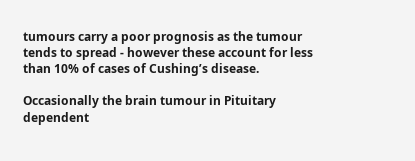tumours carry a poor prognosis as the tumour tends to spread - however these account for less than 10% of cases of Cushing’s disease.

Occasionally the brain tumour in Pituitary dependent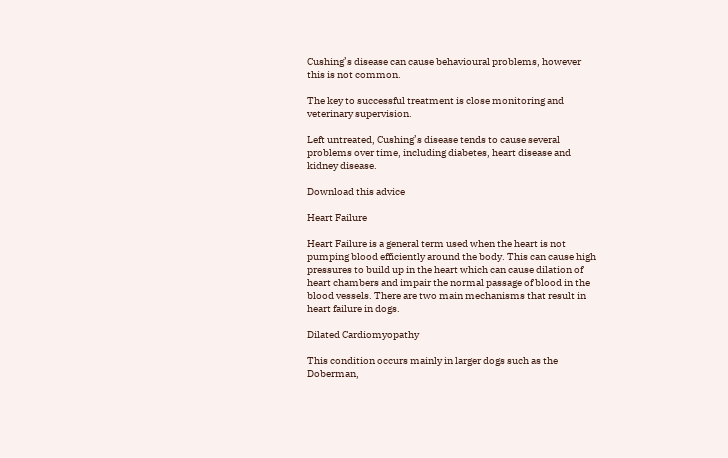Cushing’s disease can cause behavioural problems, however this is not common.

The key to successful treatment is close monitoring and veterinary supervision.

Left untreated, Cushing’s disease tends to cause several problems over time, including diabetes, heart disease and kidney disease.

Download this advice

Heart Failure

Heart Failure is a general term used when the heart is not pumping blood efficiently around the body. This can cause high pressures to build up in the heart which can cause dilation of heart chambers and impair the normal passage of blood in the blood vessels. There are two main mechanisms that result in heart failure in dogs.

Dilated Cardiomyopathy

This condition occurs mainly in larger dogs such as the Doberman,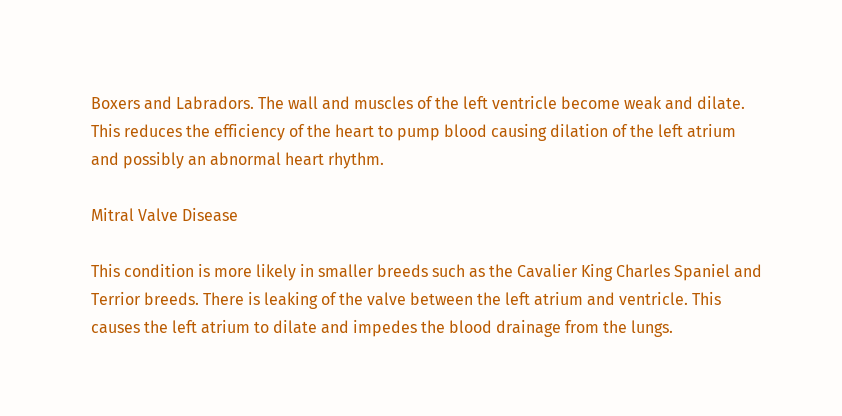Boxers and Labradors. The wall and muscles of the left ventricle become weak and dilate. This reduces the efficiency of the heart to pump blood causing dilation of the left atrium and possibly an abnormal heart rhythm.

Mitral Valve Disease

This condition is more likely in smaller breeds such as the Cavalier King Charles Spaniel and Terrior breeds. There is leaking of the valve between the left atrium and ventricle. This causes the left atrium to dilate and impedes the blood drainage from the lungs.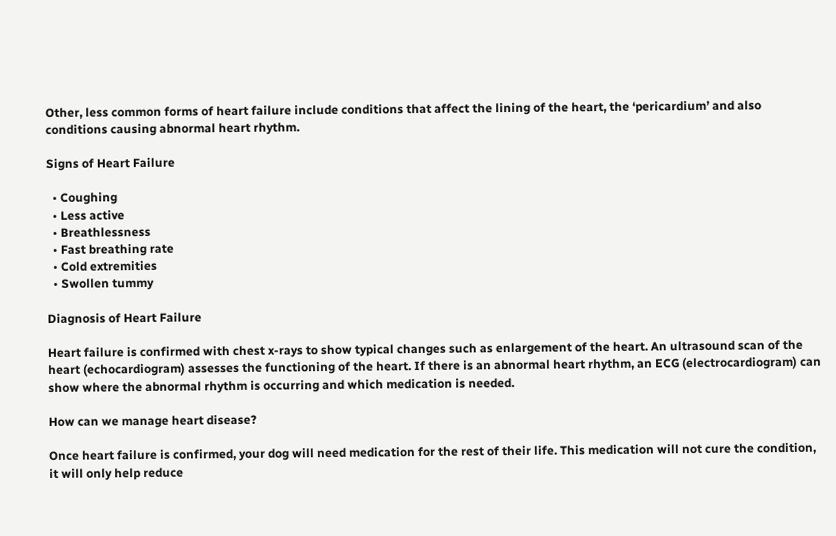Other, less common forms of heart failure include conditions that affect the lining of the heart, the ‘pericardium’ and also conditions causing abnormal heart rhythm.

Signs of Heart Failure

  • Coughing
  • Less active
  • Breathlessness
  • Fast breathing rate
  • Cold extremities
  • Swollen tummy

Diagnosis of Heart Failure

Heart failure is confirmed with chest x-rays to show typical changes such as enlargement of the heart. An ultrasound scan of the heart (echocardiogram) assesses the functioning of the heart. If there is an abnormal heart rhythm, an ECG (electrocardiogram) can show where the abnormal rhythm is occurring and which medication is needed.

How can we manage heart disease?

Once heart failure is confirmed, your dog will need medication for the rest of their life. This medication will not cure the condition, it will only help reduce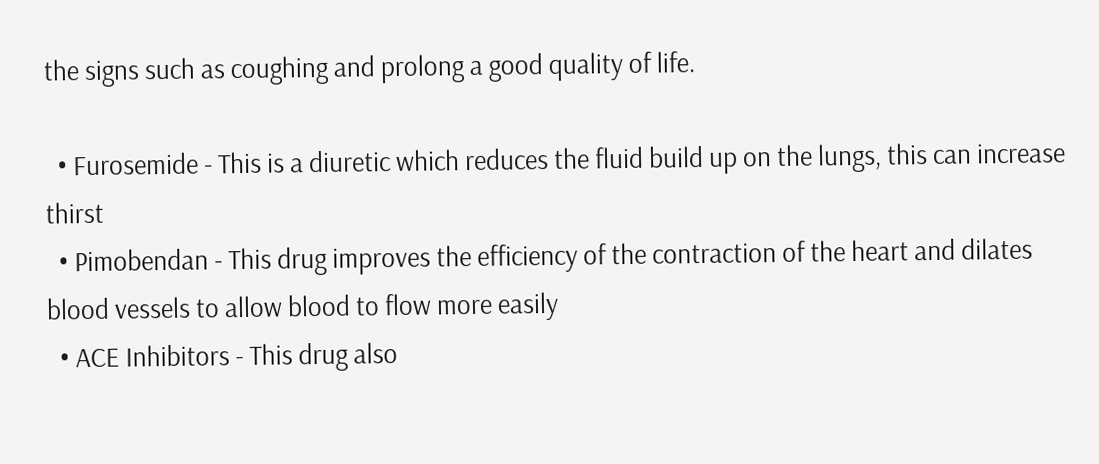the signs such as coughing and prolong a good quality of life.

  • Furosemide - This is a diuretic which reduces the fluid build up on the lungs, this can increase thirst
  • Pimobendan - This drug improves the efficiency of the contraction of the heart and dilates blood vessels to allow blood to flow more easily
  • ACE Inhibitors - This drug also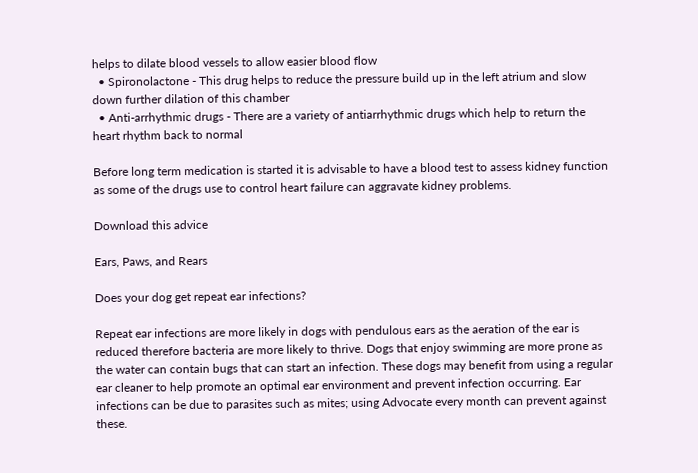helps to dilate blood vessels to allow easier blood flow
  • Spironolactone - This drug helps to reduce the pressure build up in the left atrium and slow down further dilation of this chamber
  • Anti-arrhythmic drugs - There are a variety of antiarrhythmic drugs which help to return the heart rhythm back to normal

Before long term medication is started it is advisable to have a blood test to assess kidney function as some of the drugs use to control heart failure can aggravate kidney problems.

Download this advice

Ears, Paws, and Rears

Does your dog get repeat ear infections?

Repeat ear infections are more likely in dogs with pendulous ears as the aeration of the ear is reduced therefore bacteria are more likely to thrive. Dogs that enjoy swimming are more prone as the water can contain bugs that can start an infection. These dogs may benefit from using a regular ear cleaner to help promote an optimal ear environment and prevent infection occurring. Ear infections can be due to parasites such as mites; using Advocate every month can prevent against these.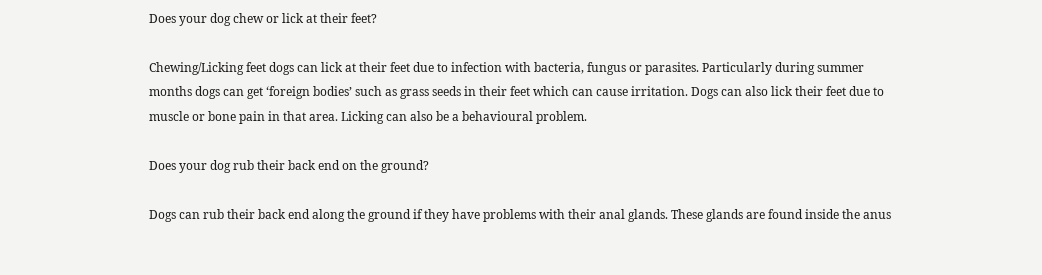Does your dog chew or lick at their feet?

Chewing/Licking feet dogs can lick at their feet due to infection with bacteria, fungus or parasites. Particularly during summer months dogs can get ‘foreign bodies’ such as grass seeds in their feet which can cause irritation. Dogs can also lick their feet due to muscle or bone pain in that area. Licking can also be a behavioural problem.

Does your dog rub their back end on the ground?

Dogs can rub their back end along the ground if they have problems with their anal glands. These glands are found inside the anus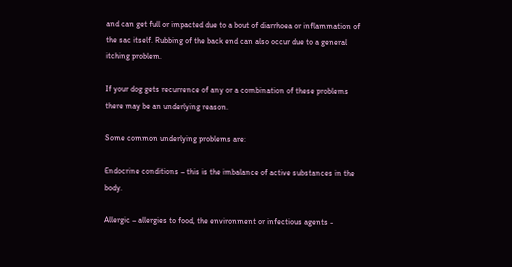and can get full or impacted due to a bout of diarrhoea or inflammation of the sac itself. Rubbing of the back end can also occur due to a general itching problem.

If your dog gets recurrence of any or a combination of these problems there may be an underlying reason.

Some common underlying problems are:

Endocrine conditions – this is the imbalance of active substances in the body.

Allergic – allergies to food, the environment or infectious agents -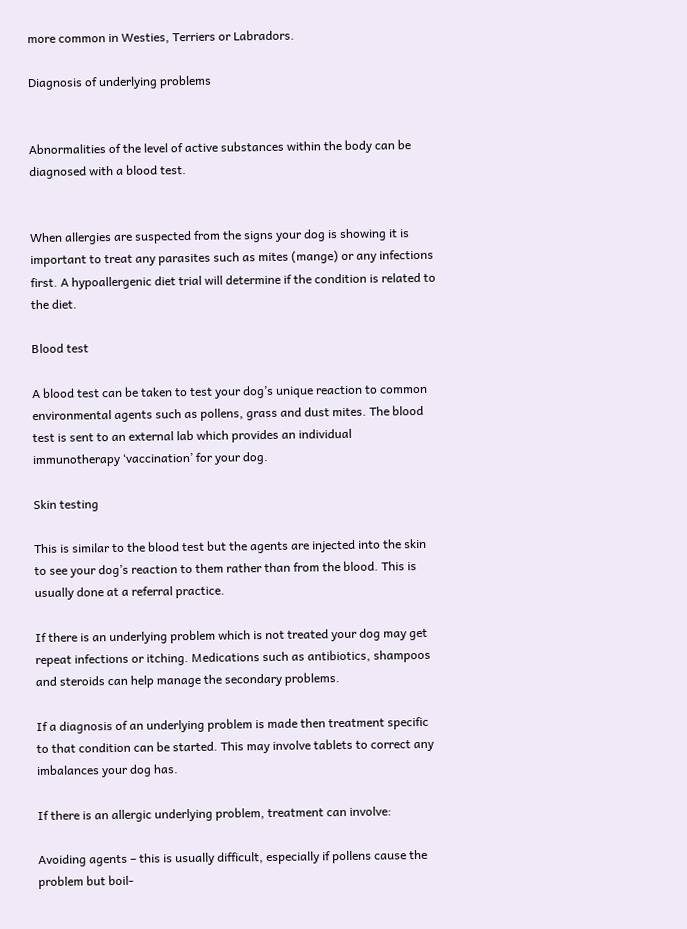more common in Westies, Terriers or Labradors.

Diagnosis of underlying problems


Abnormalities of the level of active substances within the body can be diagnosed with a blood test.


When allergies are suspected from the signs your dog is showing it is important to treat any parasites such as mites (mange) or any infections first. A hypoallergenic diet trial will determine if the condition is related to the diet.

Blood test

A blood test can be taken to test your dog’s unique reaction to common environmental agents such as pollens, grass and dust mites. The blood test is sent to an external lab which provides an individual immunotherapy ‘vaccination’ for your dog.

Skin testing

This is similar to the blood test but the agents are injected into the skin to see your dog’s reaction to them rather than from the blood. This is usually done at a referral practice.

If there is an underlying problem which is not treated your dog may get repeat infections or itching. Medications such as antibiotics, shampoos and steroids can help manage the secondary problems.

If a diagnosis of an underlying problem is made then treatment specific to that condition can be started. This may involve tablets to correct any imbalances your dog has.

If there is an allergic underlying problem, treatment can involve:

Avoiding agents – this is usually difficult, especially if pollens cause the problem but boil-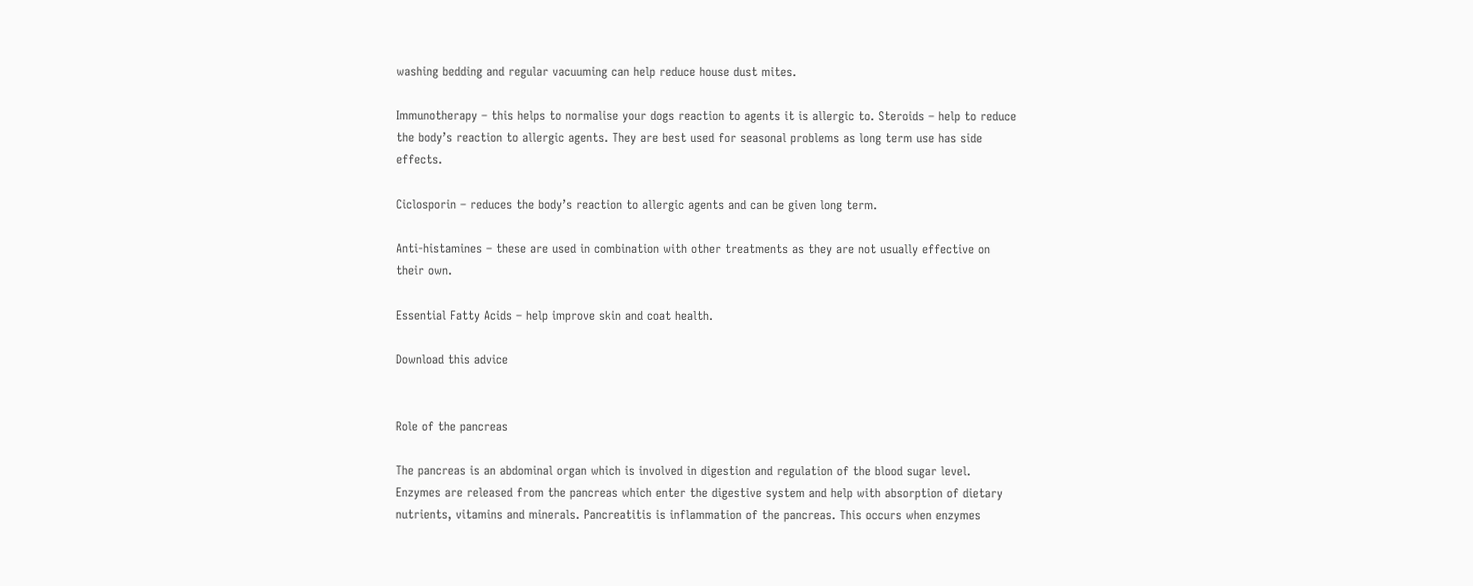washing bedding and regular vacuuming can help reduce house dust mites.

Immunotherapy – this helps to normalise your dogs reaction to agents it is allergic to. Steroids – help to reduce the body’s reaction to allergic agents. They are best used for seasonal problems as long term use has side effects.

Ciclosporin – reduces the body’s reaction to allergic agents and can be given long term.

Anti-histamines – these are used in combination with other treatments as they are not usually effective on their own.

Essential Fatty Acids – help improve skin and coat health.

Download this advice


Role of the pancreas

The pancreas is an abdominal organ which is involved in digestion and regulation of the blood sugar level. Enzymes are released from the pancreas which enter the digestive system and help with absorption of dietary nutrients, vitamins and minerals. Pancreatitis is inflammation of the pancreas. This occurs when enzymes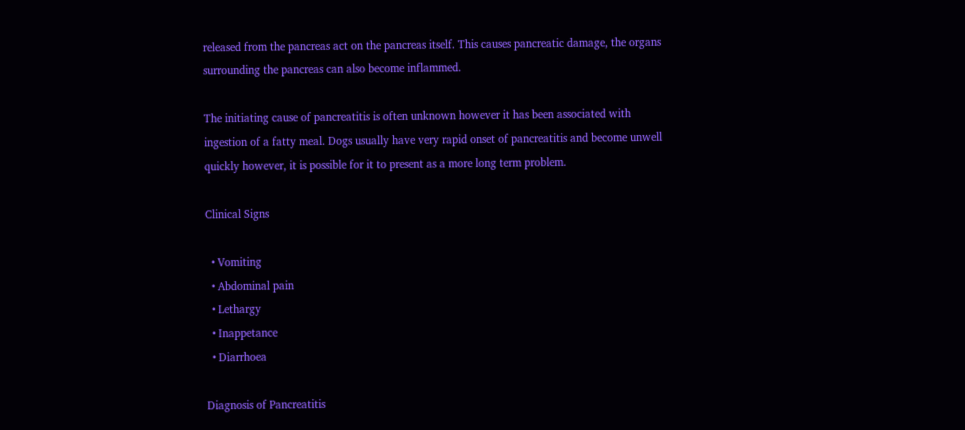released from the pancreas act on the pancreas itself. This causes pancreatic damage, the organs surrounding the pancreas can also become inflammed.

The initiating cause of pancreatitis is often unknown however it has been associated with ingestion of a fatty meal. Dogs usually have very rapid onset of pancreatitis and become unwell quickly however, it is possible for it to present as a more long term problem.

Clinical Signs

  • Vomiting
  • Abdominal pain
  • Lethargy
  • Inappetance
  • Diarrhoea

Diagnosis of Pancreatitis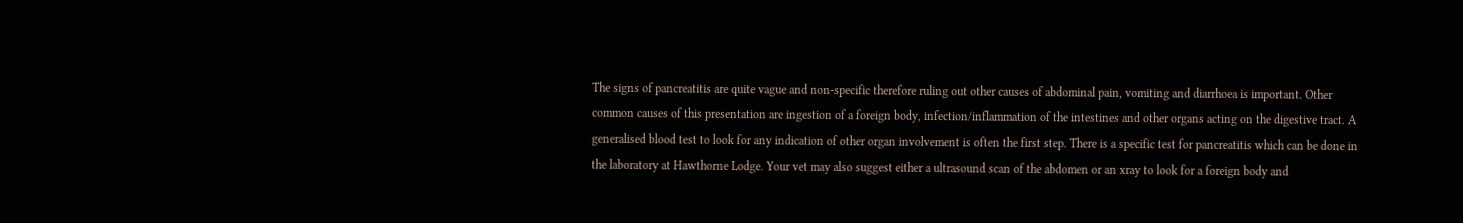The signs of pancreatitis are quite vague and non-specific therefore ruling out other causes of abdominal pain, vomiting and diarrhoea is important. Other common causes of this presentation are ingestion of a foreign body, infection/inflammation of the intestines and other organs acting on the digestive tract. A generalised blood test to look for any indication of other organ involvement is often the first step. There is a specific test for pancreatitis which can be done in the laboratory at Hawthorne Lodge. Your vet may also suggest either a ultrasound scan of the abdomen or an xray to look for a foreign body and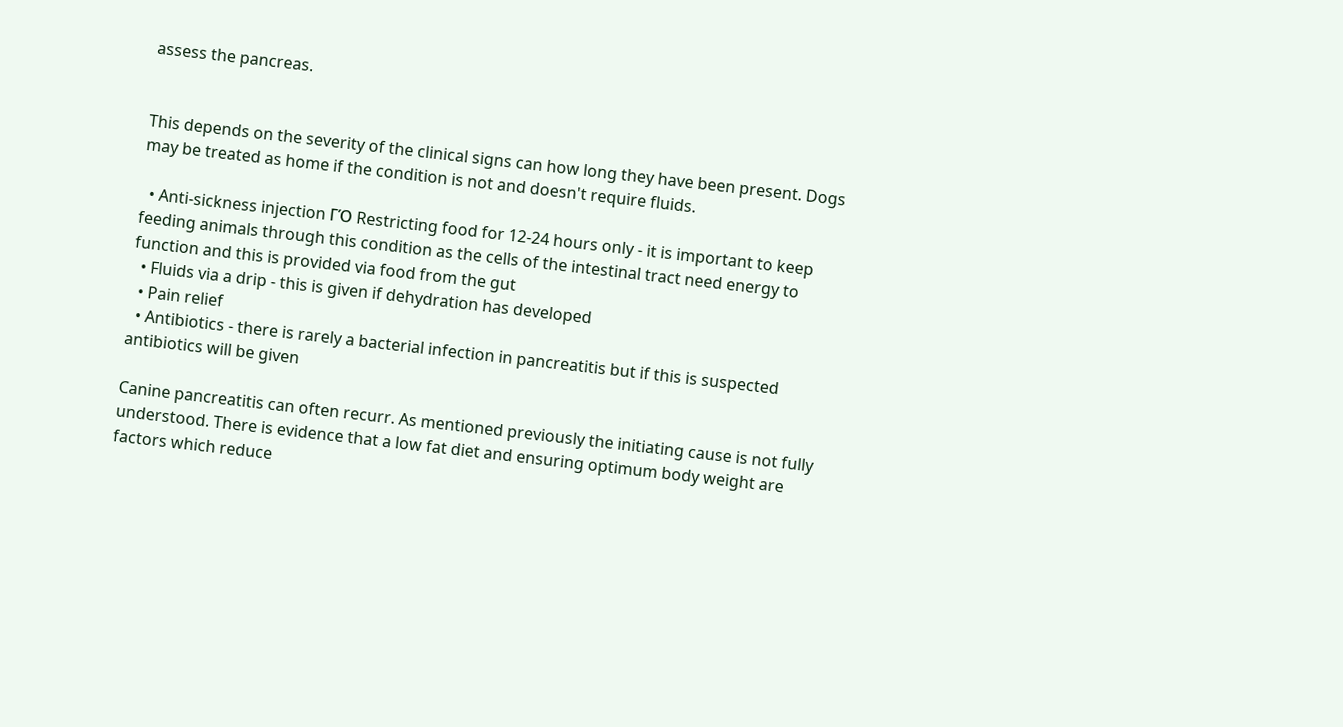assess the pancreas.


This depends on the severity of the clinical signs can how long they have been present. Dogs may be treated as home if the condition is not and doesn't require fluids.

  • Anti-sickness injection ΓΌ Restricting food for 12-24 hours only - it is important to keep feeding animals through this condition as the cells of the intestinal tract need energy to function and this is provided via food from the gut
  • Fluids via a drip - this is given if dehydration has developed
  • Pain relief
  • Antibiotics - there is rarely a bacterial infection in pancreatitis but if this is suspected antibiotics will be given

Canine pancreatitis can often recurr. As mentioned previously the initiating cause is not fully understood. There is evidence that a low fat diet and ensuring optimum body weight are factors which reduce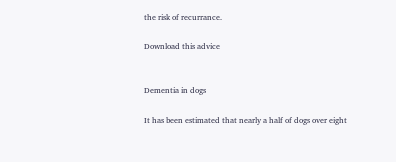the risk of recurrance.

Download this advice


Dementia in dogs

It has been estimated that nearly a half of dogs over eight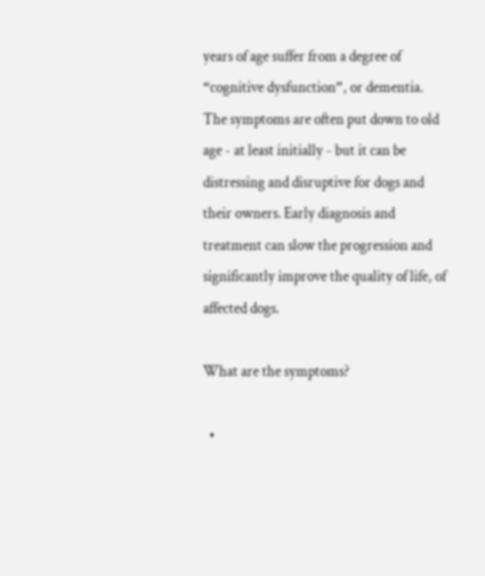years of age suffer from a degree of “cognitive dysfunction”, or dementia. The symptoms are often put down to old age - at least initially - but it can be distressing and disruptive for dogs and their owners. Early diagnosis and treatment can slow the progression and significantly improve the quality of life, of affected dogs.

What are the symptoms?

  •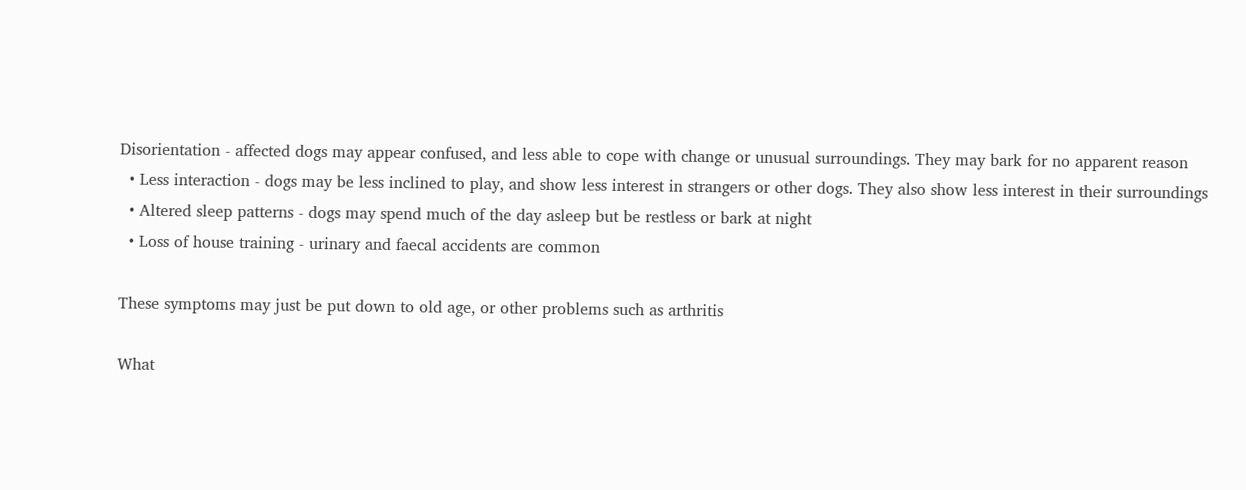Disorientation - affected dogs may appear confused, and less able to cope with change or unusual surroundings. They may bark for no apparent reason
  • Less interaction - dogs may be less inclined to play, and show less interest in strangers or other dogs. They also show less interest in their surroundings
  • Altered sleep patterns - dogs may spend much of the day asleep but be restless or bark at night
  • Loss of house training - urinary and faecal accidents are common

These symptoms may just be put down to old age, or other problems such as arthritis

What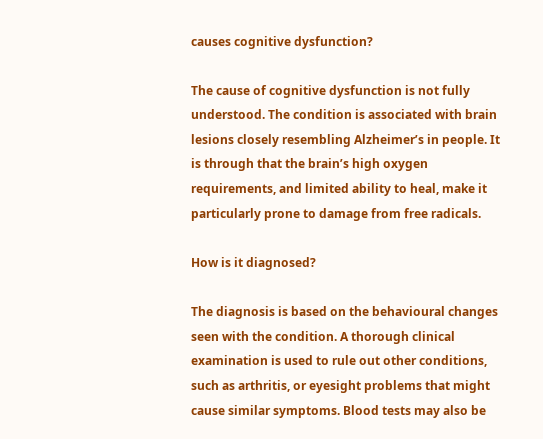causes cognitive dysfunction?

The cause of cognitive dysfunction is not fully understood. The condition is associated with brain lesions closely resembling Alzheimer’s in people. It is through that the brain’s high oxygen requirements, and limited ability to heal, make it particularly prone to damage from free radicals.

How is it diagnosed?

The diagnosis is based on the behavioural changes seen with the condition. A thorough clinical examination is used to rule out other conditions, such as arthritis, or eyesight problems that might cause similar symptoms. Blood tests may also be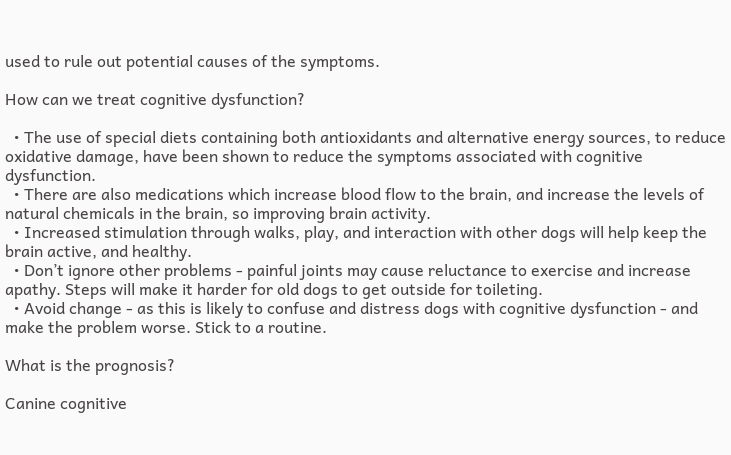used to rule out potential causes of the symptoms.

How can we treat cognitive dysfunction?

  • The use of special diets containing both antioxidants and alternative energy sources, to reduce oxidative damage, have been shown to reduce the symptoms associated with cognitive dysfunction.
  • There are also medications which increase blood flow to the brain, and increase the levels of natural chemicals in the brain, so improving brain activity.
  • Increased stimulation through walks, play, and interaction with other dogs will help keep the brain active, and healthy.
  • Don’t ignore other problems - painful joints may cause reluctance to exercise and increase apathy. Steps will make it harder for old dogs to get outside for toileting.
  • Avoid change - as this is likely to confuse and distress dogs with cognitive dysfunction - and make the problem worse. Stick to a routine.

What is the prognosis?

Canine cognitive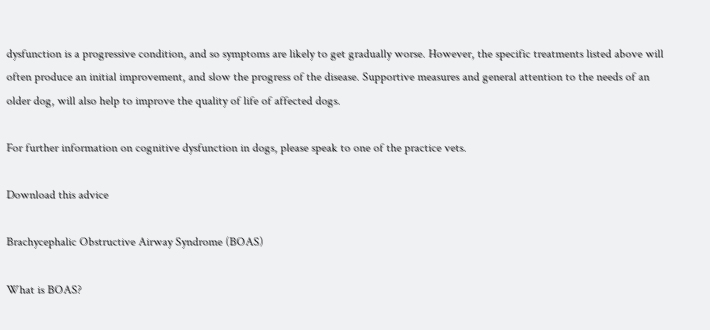dysfunction is a progressive condition, and so symptoms are likely to get gradually worse. However, the specific treatments listed above will often produce an initial improvement, and slow the progress of the disease. Supportive measures and general attention to the needs of an older dog, will also help to improve the quality of life of affected dogs.

For further information on cognitive dysfunction in dogs, please speak to one of the practice vets.

Download this advice

Brachycephalic Obstructive Airway Syndrome (BOAS)

What is BOAS?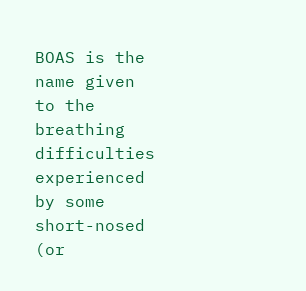BOAS is the name given to the breathing difficulties experienced by some short-nosed (or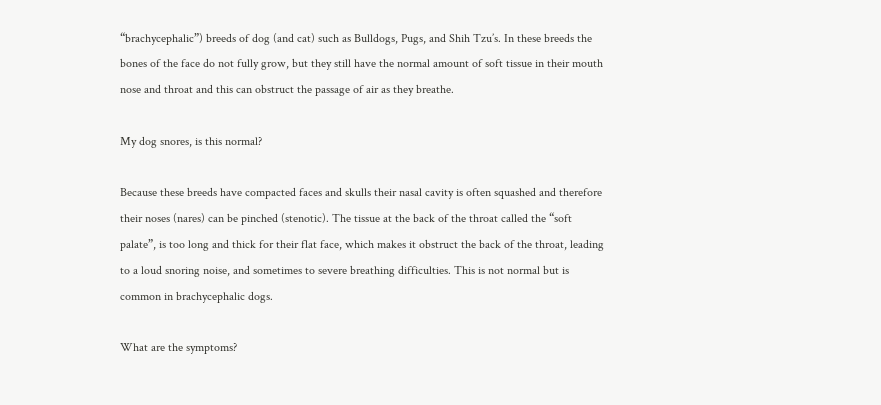“brachycephalic”) breeds of dog (and cat) such as Bulldogs, Pugs, and Shih Tzu’s. In these breeds the bones of the face do not fully grow, but they still have the normal amount of soft tissue in their mouth nose and throat and this can obstruct the passage of air as they breathe.

My dog snores, is this normal?

Because these breeds have compacted faces and skulls their nasal cavity is often squashed and therefore their noses (nares) can be pinched (stenotic). The tissue at the back of the throat called the “soft palate”, is too long and thick for their flat face, which makes it obstruct the back of the throat, leading to a loud snoring noise, and sometimes to severe breathing difficulties. This is not normal but is common in brachycephalic dogs.

What are the symptoms?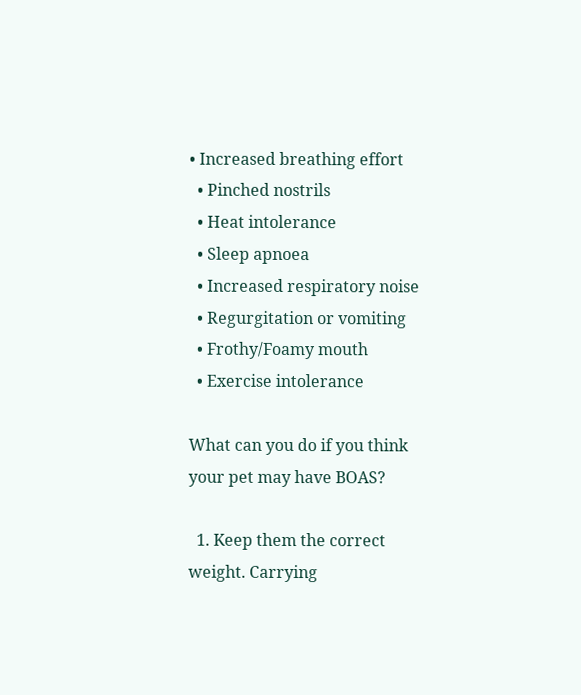• Increased breathing effort
  • Pinched nostrils
  • Heat intolerance
  • Sleep apnoea
  • Increased respiratory noise
  • Regurgitation or vomiting
  • Frothy/Foamy mouth
  • Exercise intolerance

What can you do if you think your pet may have BOAS?

  1. Keep them the correct weight. Carrying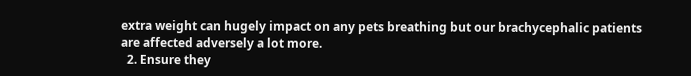extra weight can hugely impact on any pets breathing but our brachycephalic patients are affected adversely a lot more.
  2. Ensure they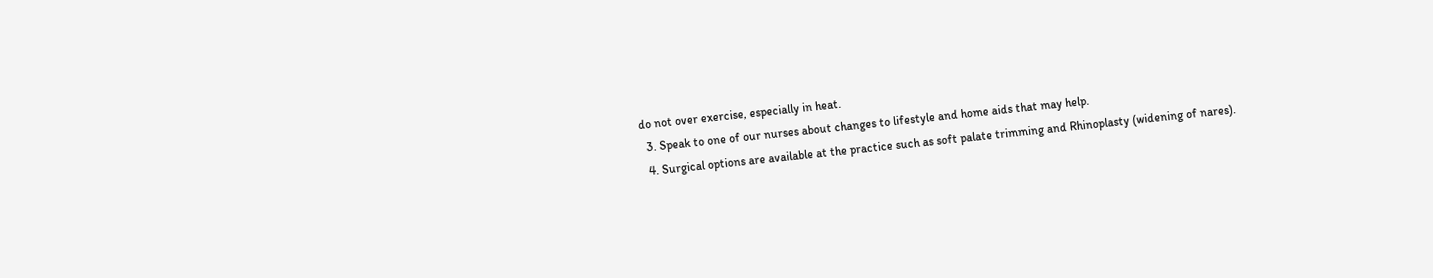do not over exercise, especially in heat.
  3. Speak to one of our nurses about changes to lifestyle and home aids that may help.
  4. Surgical options are available at the practice such as soft palate trimming and Rhinoplasty (widening of nares).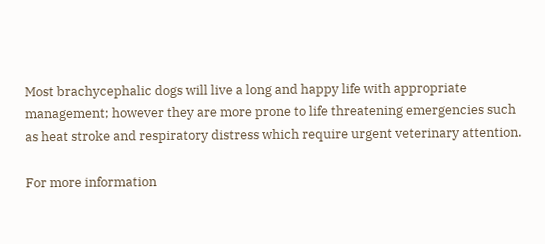Most brachycephalic dogs will live a long and happy life with appropriate management; however they are more prone to life threatening emergencies such as heat stroke and respiratory distress which require urgent veterinary attention.

For more information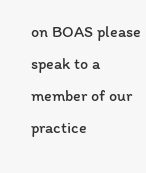on BOAS please speak to a member of our practice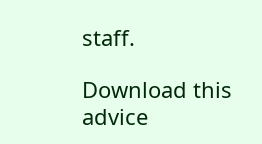staff.

Download this advice